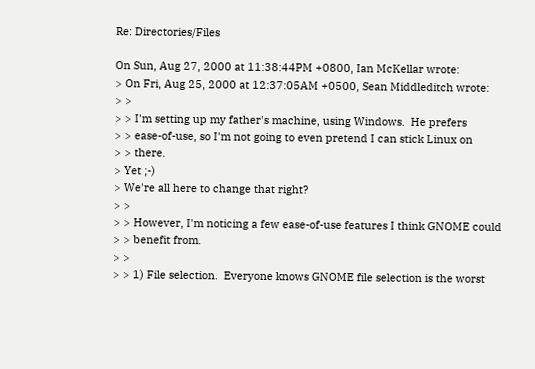Re: Directories/Files

On Sun, Aug 27, 2000 at 11:38:44PM +0800, Ian McKellar wrote:
> On Fri, Aug 25, 2000 at 12:37:05AM +0500, Sean Middleditch wrote:
> >
> > I'm setting up my father's machine, using Windows.  He prefers
> > ease-of-use, so I'm not going to even pretend I can stick Linux on
> > there.
> Yet ;-)
> We're all here to change that right?
> >
> > However, I'm noticing a few ease-of-use features I think GNOME could
> > benefit from.
> >
> > 1) File selection.  Everyone knows GNOME file selection is the worst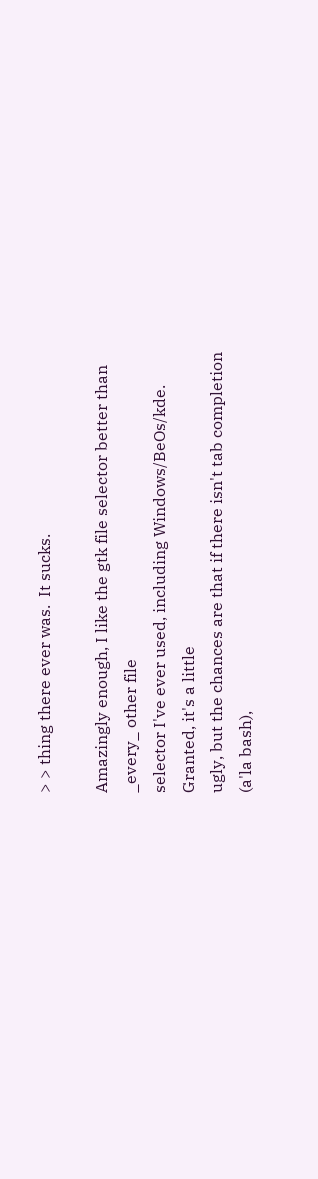> > thing there ever was.  It sucks.

Amazingly enough, I like the gtk file selector better than _every_ other file
selector I've ever used, including Windows/BeOs/kde. Granted, it's a little
ugly, but the chances are that if there isn't tab completion (a'la bash),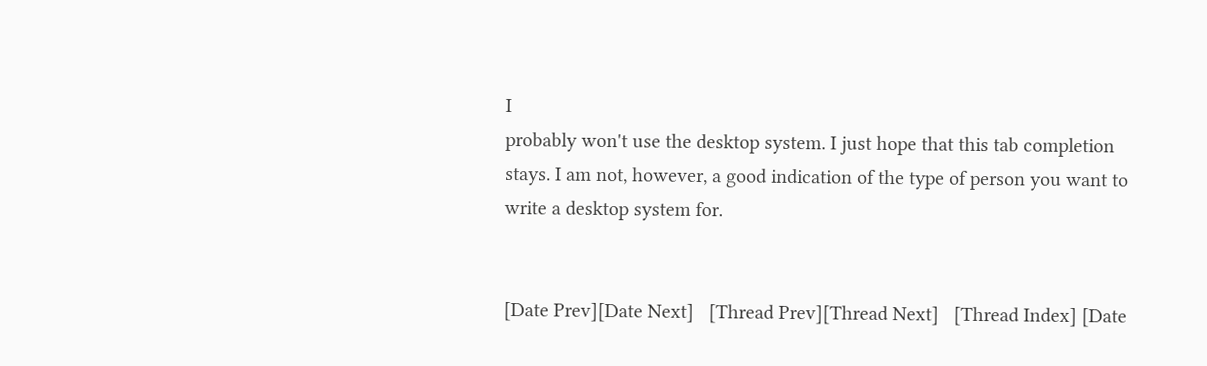I
probably won't use the desktop system. I just hope that this tab completion
stays. I am not, however, a good indication of the type of person you want to
write a desktop system for.


[Date Prev][Date Next]   [Thread Prev][Thread Next]   [Thread Index] [Date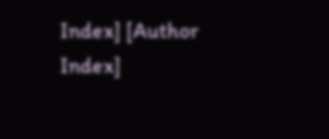Index] [Author Index]